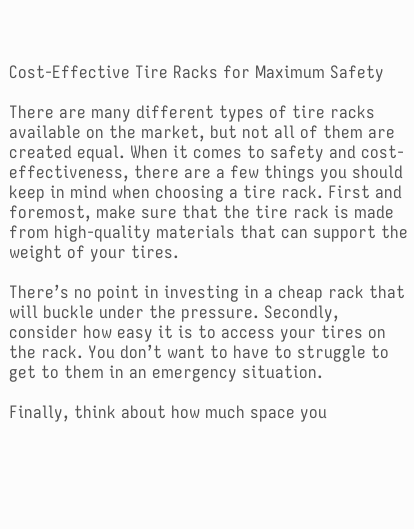Cost-Effective Tire Racks for Maximum Safety

There are many different types of tire racks available on the market, but not all of them are created equal. When it comes to safety and cost-effectiveness, there are a few things you should keep in mind when choosing a tire rack. First and foremost, make sure that the tire rack is made from high-quality materials that can support the weight of your tires.

There’s no point in investing in a cheap rack that will buckle under the pressure. Secondly, consider how easy it is to access your tires on the rack. You don’t want to have to struggle to get to them in an emergency situation.

Finally, think about how much space you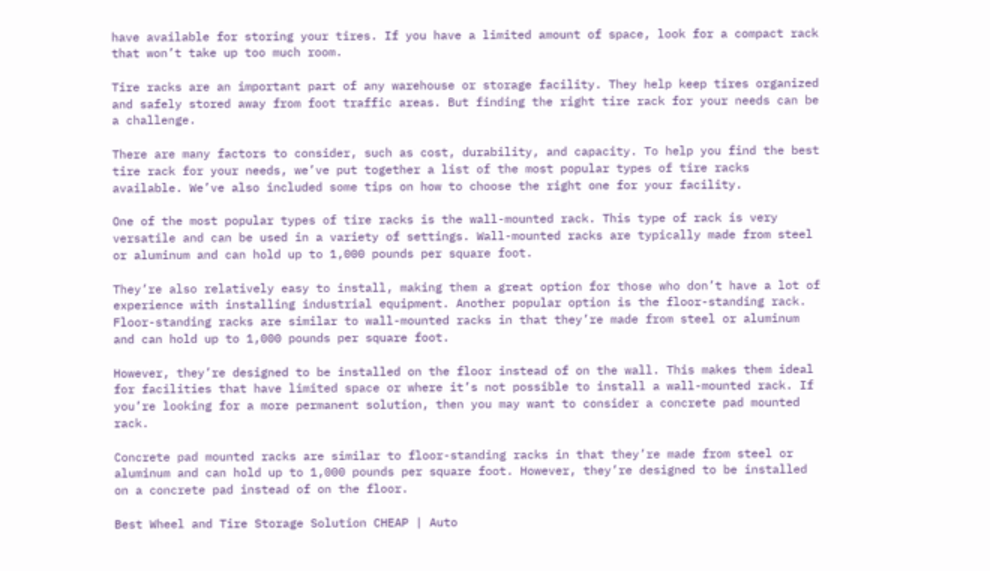have available for storing your tires. If you have a limited amount of space, look for a compact rack that won’t take up too much room.

Tire racks are an important part of any warehouse or storage facility. They help keep tires organized and safely stored away from foot traffic areas. But finding the right tire rack for your needs can be a challenge.

There are many factors to consider, such as cost, durability, and capacity. To help you find the best tire rack for your needs, we’ve put together a list of the most popular types of tire racks available. We’ve also included some tips on how to choose the right one for your facility.

One of the most popular types of tire racks is the wall-mounted rack. This type of rack is very versatile and can be used in a variety of settings. Wall-mounted racks are typically made from steel or aluminum and can hold up to 1,000 pounds per square foot.

They’re also relatively easy to install, making them a great option for those who don’t have a lot of experience with installing industrial equipment. Another popular option is the floor-standing rack. Floor-standing racks are similar to wall-mounted racks in that they’re made from steel or aluminum and can hold up to 1,000 pounds per square foot.

However, they’re designed to be installed on the floor instead of on the wall. This makes them ideal for facilities that have limited space or where it’s not possible to install a wall-mounted rack. If you’re looking for a more permanent solution, then you may want to consider a concrete pad mounted rack.

Concrete pad mounted racks are similar to floor-standing racks in that they’re made from steel or aluminum and can hold up to 1,000 pounds per square foot. However, they’re designed to be installed on a concrete pad instead of on the floor.

Best Wheel and Tire Storage Solution CHEAP | Auto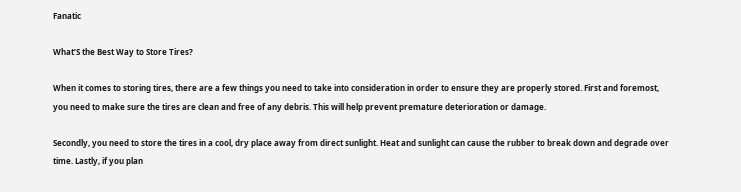Fanatic

What’S the Best Way to Store Tires?

When it comes to storing tires, there are a few things you need to take into consideration in order to ensure they are properly stored. First and foremost, you need to make sure the tires are clean and free of any debris. This will help prevent premature deterioration or damage.

Secondly, you need to store the tires in a cool, dry place away from direct sunlight. Heat and sunlight can cause the rubber to break down and degrade over time. Lastly, if you plan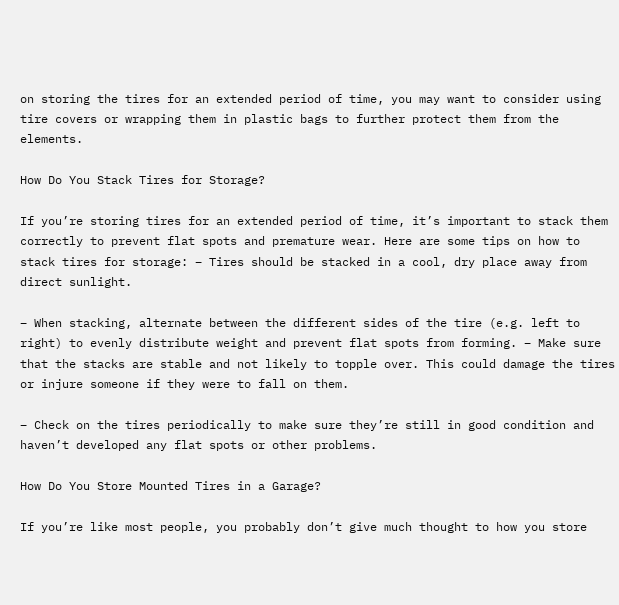on storing the tires for an extended period of time, you may want to consider using tire covers or wrapping them in plastic bags to further protect them from the elements.

How Do You Stack Tires for Storage?

If you’re storing tires for an extended period of time, it’s important to stack them correctly to prevent flat spots and premature wear. Here are some tips on how to stack tires for storage: – Tires should be stacked in a cool, dry place away from direct sunlight.

– When stacking, alternate between the different sides of the tire (e.g. left to right) to evenly distribute weight and prevent flat spots from forming. – Make sure that the stacks are stable and not likely to topple over. This could damage the tires or injure someone if they were to fall on them.

– Check on the tires periodically to make sure they’re still in good condition and haven’t developed any flat spots or other problems.

How Do You Store Mounted Tires in a Garage?

If you’re like most people, you probably don’t give much thought to how you store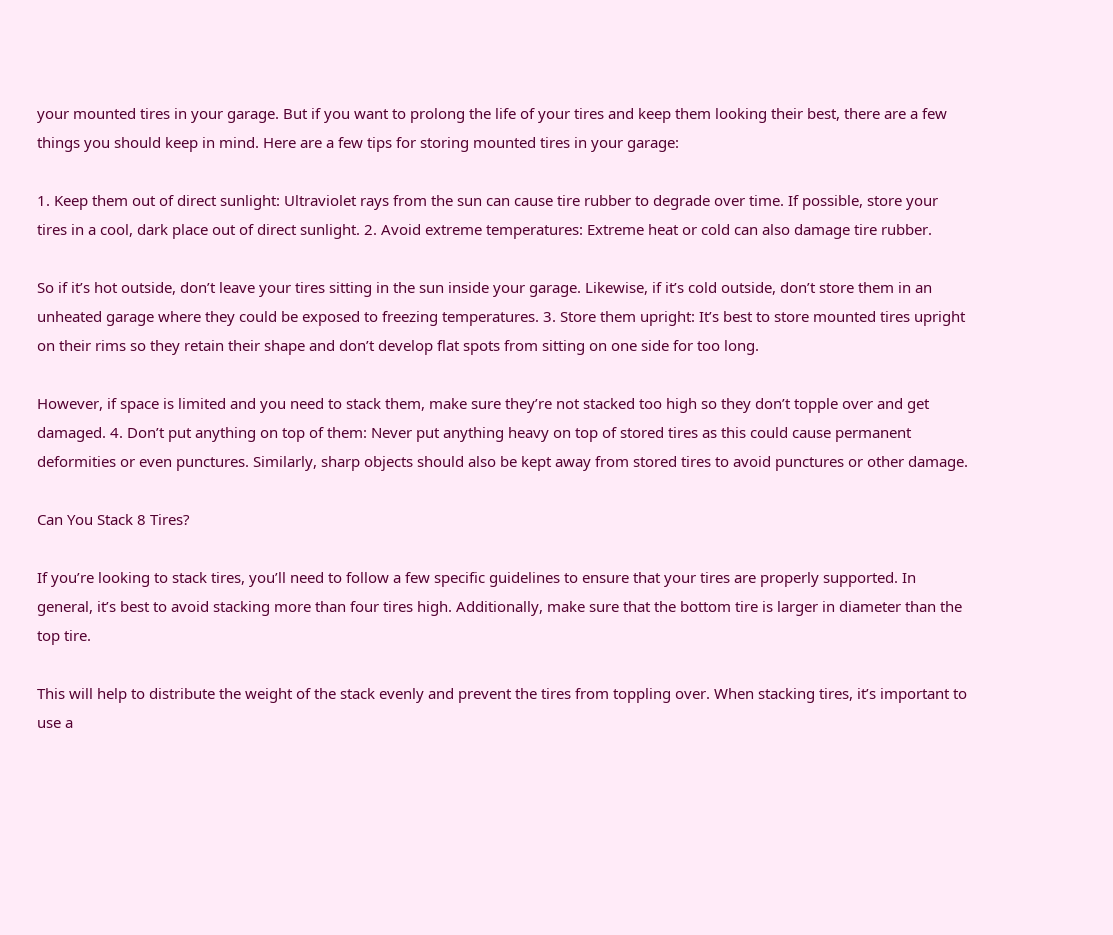your mounted tires in your garage. But if you want to prolong the life of your tires and keep them looking their best, there are a few things you should keep in mind. Here are a few tips for storing mounted tires in your garage:

1. Keep them out of direct sunlight: Ultraviolet rays from the sun can cause tire rubber to degrade over time. If possible, store your tires in a cool, dark place out of direct sunlight. 2. Avoid extreme temperatures: Extreme heat or cold can also damage tire rubber.

So if it’s hot outside, don’t leave your tires sitting in the sun inside your garage. Likewise, if it’s cold outside, don’t store them in an unheated garage where they could be exposed to freezing temperatures. 3. Store them upright: It’s best to store mounted tires upright on their rims so they retain their shape and don’t develop flat spots from sitting on one side for too long.

However, if space is limited and you need to stack them, make sure they’re not stacked too high so they don’t topple over and get damaged. 4. Don’t put anything on top of them: Never put anything heavy on top of stored tires as this could cause permanent deformities or even punctures. Similarly, sharp objects should also be kept away from stored tires to avoid punctures or other damage.

Can You Stack 8 Tires?

If you’re looking to stack tires, you’ll need to follow a few specific guidelines to ensure that your tires are properly supported. In general, it’s best to avoid stacking more than four tires high. Additionally, make sure that the bottom tire is larger in diameter than the top tire.

This will help to distribute the weight of the stack evenly and prevent the tires from toppling over. When stacking tires, it’s important to use a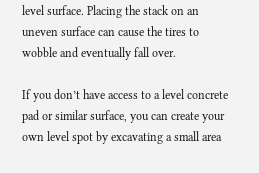level surface. Placing the stack on an uneven surface can cause the tires to wobble and eventually fall over.

If you don’t have access to a level concrete pad or similar surface, you can create your own level spot by excavating a small area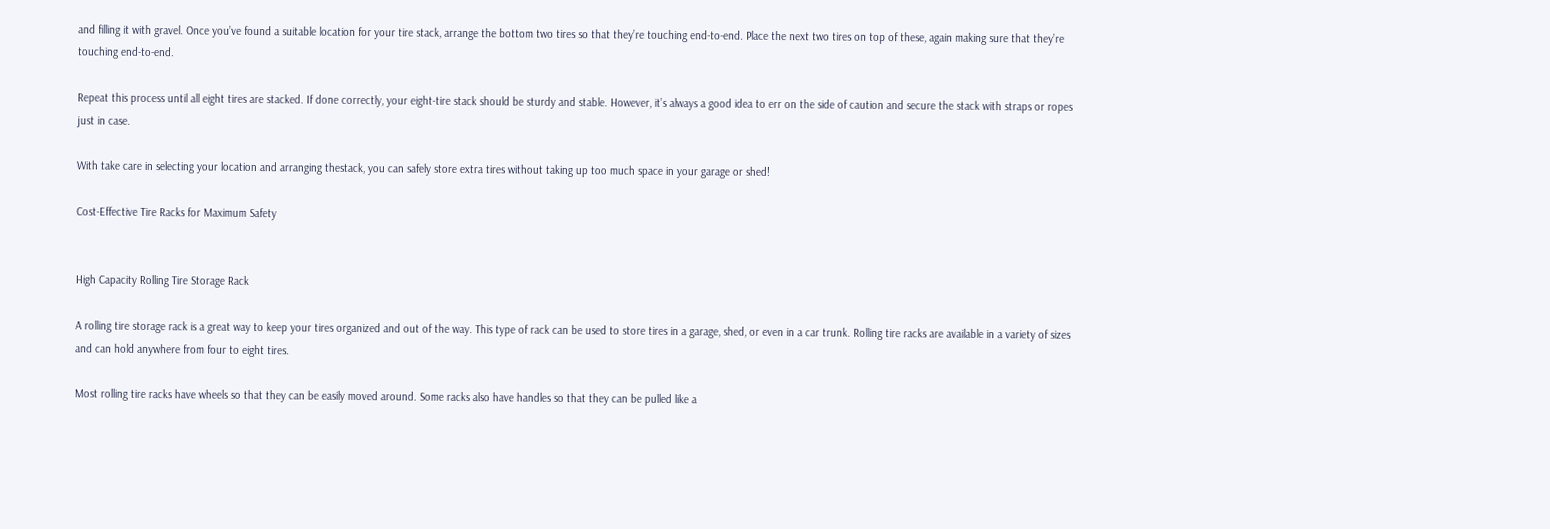and filling it with gravel. Once you’ve found a suitable location for your tire stack, arrange the bottom two tires so that they’re touching end-to-end. Place the next two tires on top of these, again making sure that they’re touching end-to-end.

Repeat this process until all eight tires are stacked. If done correctly, your eight-tire stack should be sturdy and stable. However, it’s always a good idea to err on the side of caution and secure the stack with straps or ropes just in case.

With take care in selecting your location and arranging thestack, you can safely store extra tires without taking up too much space in your garage or shed!

Cost-Effective Tire Racks for Maximum Safety


High Capacity Rolling Tire Storage Rack

A rolling tire storage rack is a great way to keep your tires organized and out of the way. This type of rack can be used to store tires in a garage, shed, or even in a car trunk. Rolling tire racks are available in a variety of sizes and can hold anywhere from four to eight tires.

Most rolling tire racks have wheels so that they can be easily moved around. Some racks also have handles so that they can be pulled like a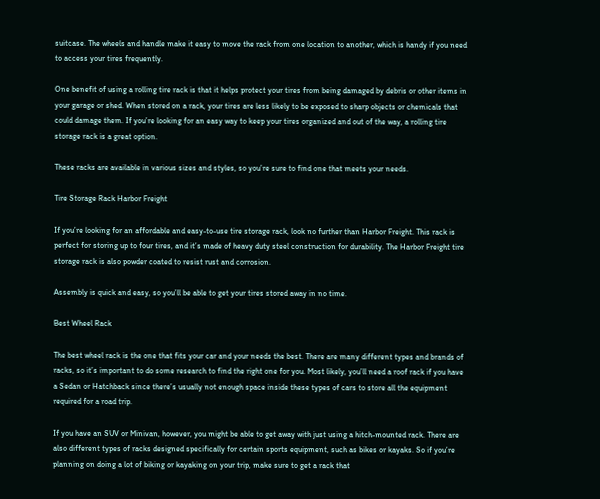suitcase. The wheels and handle make it easy to move the rack from one location to another, which is handy if you need to access your tires frequently.

One benefit of using a rolling tire rack is that it helps protect your tires from being damaged by debris or other items in your garage or shed. When stored on a rack, your tires are less likely to be exposed to sharp objects or chemicals that could damage them. If you’re looking for an easy way to keep your tires organized and out of the way, a rolling tire storage rack is a great option.

These racks are available in various sizes and styles, so you’re sure to find one that meets your needs.

Tire Storage Rack Harbor Freight

If you’re looking for an affordable and easy-to-use tire storage rack, look no further than Harbor Freight. This rack is perfect for storing up to four tires, and it’s made of heavy duty steel construction for durability. The Harbor Freight tire storage rack is also powder coated to resist rust and corrosion.

Assembly is quick and easy, so you’ll be able to get your tires stored away in no time.

Best Wheel Rack

The best wheel rack is the one that fits your car and your needs the best. There are many different types and brands of racks, so it’s important to do some research to find the right one for you. Most likely, you’ll need a roof rack if you have a Sedan or Hatchback since there’s usually not enough space inside these types of cars to store all the equipment required for a road trip.

If you have an SUV or Minivan, however, you might be able to get away with just using a hitch-mounted rack. There are also different types of racks designed specifically for certain sports equipment, such as bikes or kayaks. So if you’re planning on doing a lot of biking or kayaking on your trip, make sure to get a rack that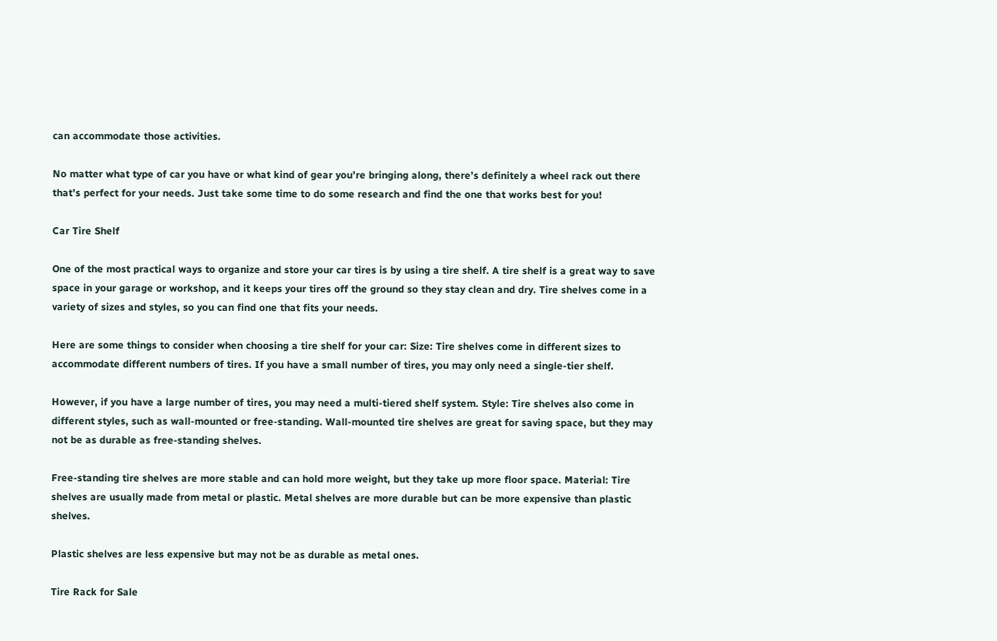can accommodate those activities.

No matter what type of car you have or what kind of gear you’re bringing along, there’s definitely a wheel rack out there that’s perfect for your needs. Just take some time to do some research and find the one that works best for you!

Car Tire Shelf

One of the most practical ways to organize and store your car tires is by using a tire shelf. A tire shelf is a great way to save space in your garage or workshop, and it keeps your tires off the ground so they stay clean and dry. Tire shelves come in a variety of sizes and styles, so you can find one that fits your needs.

Here are some things to consider when choosing a tire shelf for your car: Size: Tire shelves come in different sizes to accommodate different numbers of tires. If you have a small number of tires, you may only need a single-tier shelf.

However, if you have a large number of tires, you may need a multi-tiered shelf system. Style: Tire shelves also come in different styles, such as wall-mounted or free-standing. Wall-mounted tire shelves are great for saving space, but they may not be as durable as free-standing shelves.

Free-standing tire shelves are more stable and can hold more weight, but they take up more floor space. Material: Tire shelves are usually made from metal or plastic. Metal shelves are more durable but can be more expensive than plastic shelves.

Plastic shelves are less expensive but may not be as durable as metal ones.

Tire Rack for Sale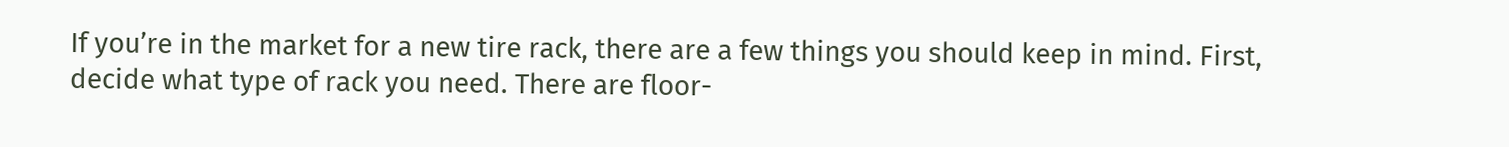If you’re in the market for a new tire rack, there are a few things you should keep in mind. First, decide what type of rack you need. There are floor-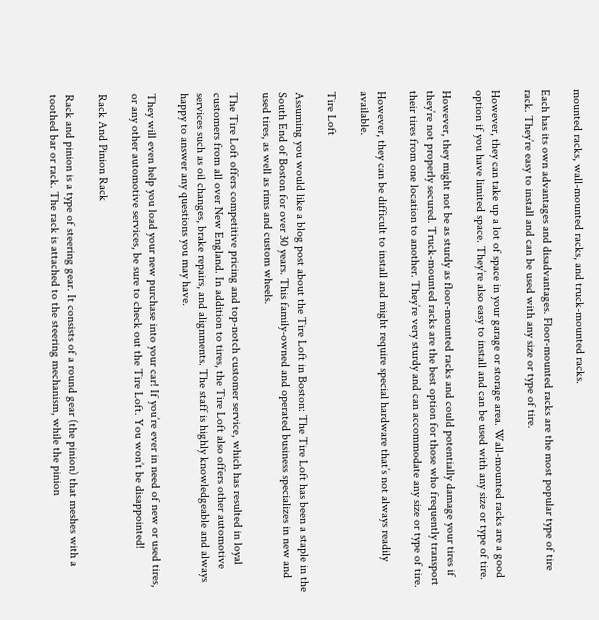mounted racks, wall-mounted racks, and truck-mounted racks.

Each has its own advantages and disadvantages. Floor-mounted racks are the most popular type of tire rack. They’re easy to install and can be used with any size or type of tire.

However, they can take up a lot of space in your garage or storage area. Wall-mounted racks are a good option if you have limited space. They’re also easy to install and can be used with any size or type of tire.

However, they might not be as sturdy as floor-mounted racks and could potentially damage your tires if they’re not properly secured. Truck-mounted racks are the best option for those who frequently transport their tires from one location to another. They’re very sturdy and can accommodate any size or type of tire.

However, they can be difficult to install and might require special hardware that’s not always readily available.

Tire Loft

Assuming you would like a blog post about the Tire Loft in Boston: The Tire Loft has been a staple in the South End of Boston for over 30 years. This family-owned and operated business specializes in new and used tires, as well as rims and custom wheels.

The Tire Loft offers competitive pricing and top-notch customer service, which has resulted in loyal customers from all over New England. In addition to tires, the Tire Loft also offers other automotive services such as oil changes, brake repairs, and alignments. The staff is highly knowledgeable and always happy to answer any questions you may have.

They will even help you load your new purchase into your car! If you’re ever in need of new or used tires, or any other automotive services, be sure to check out the Tire Loft. You won’t be disappointed!

Rack And Pinion Rack

Rack and pinion is a type of steering gear. It consists of a round gear (the pinion) that meshes with a toothed bar or rack. The rack is attached to the steering mechanism, while the pinion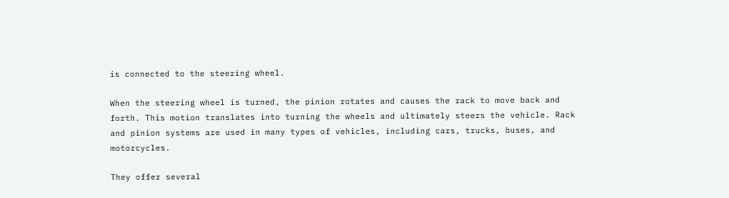is connected to the steering wheel.

When the steering wheel is turned, the pinion rotates and causes the rack to move back and forth. This motion translates into turning the wheels and ultimately steers the vehicle. Rack and pinion systems are used in many types of vehicles, including cars, trucks, buses, and motorcycles.

They offer several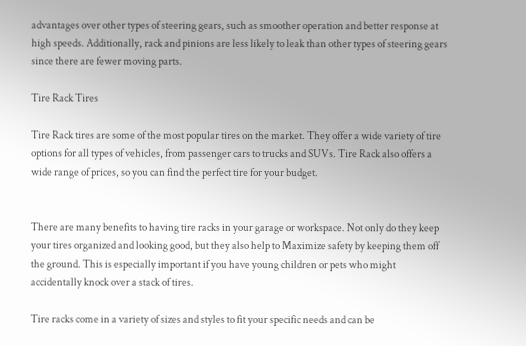advantages over other types of steering gears, such as smoother operation and better response at high speeds. Additionally, rack and pinions are less likely to leak than other types of steering gears since there are fewer moving parts.

Tire Rack Tires

Tire Rack tires are some of the most popular tires on the market. They offer a wide variety of tire options for all types of vehicles, from passenger cars to trucks and SUVs. Tire Rack also offers a wide range of prices, so you can find the perfect tire for your budget.


There are many benefits to having tire racks in your garage or workspace. Not only do they keep your tires organized and looking good, but they also help to Maximize safety by keeping them off the ground. This is especially important if you have young children or pets who might accidentally knock over a stack of tires.

Tire racks come in a variety of sizes and styles to fit your specific needs and can be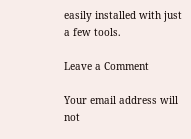easily installed with just a few tools.

Leave a Comment

Your email address will not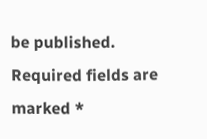be published. Required fields are marked *